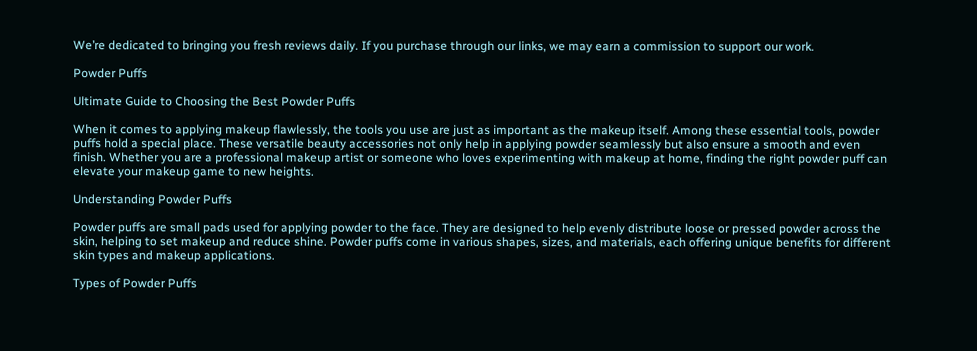We’re dedicated to bringing you fresh reviews daily. If you purchase through our links, we may earn a commission to support our work.

Powder Puffs

Ultimate Guide to Choosing the Best Powder Puffs

When it comes to applying makeup flawlessly, the tools you use are just as important as the makeup itself. Among these essential tools, powder puffs hold a special place. These versatile beauty accessories not only help in applying powder seamlessly but also ensure a smooth and even finish. Whether you are a professional makeup artist or someone who loves experimenting with makeup at home, finding the right powder puff can elevate your makeup game to new heights.

Understanding Powder Puffs

Powder puffs are small pads used for applying powder to the face. They are designed to help evenly distribute loose or pressed powder across the skin, helping to set makeup and reduce shine. Powder puffs come in various shapes, sizes, and materials, each offering unique benefits for different skin types and makeup applications.

Types of Powder Puffs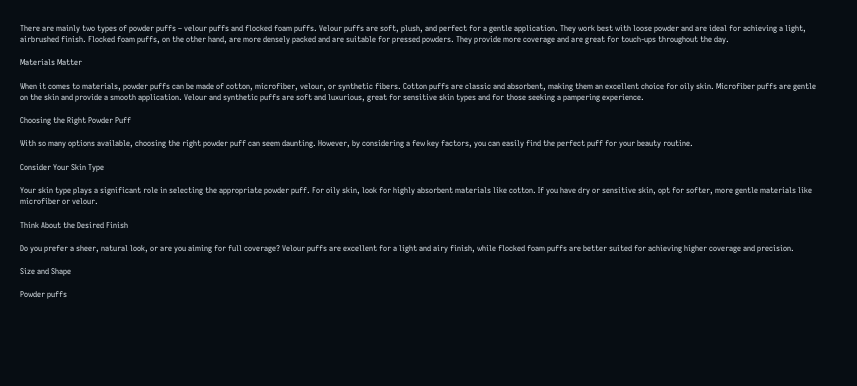There are mainly two types of powder puffs – velour puffs and flocked foam puffs. Velour puffs are soft, plush, and perfect for a gentle application. They work best with loose powder and are ideal for achieving a light, airbrushed finish. Flocked foam puffs, on the other hand, are more densely packed and are suitable for pressed powders. They provide more coverage and are great for touch-ups throughout the day.

Materials Matter

When it comes to materials, powder puffs can be made of cotton, microfiber, velour, or synthetic fibers. Cotton puffs are classic and absorbent, making them an excellent choice for oily skin. Microfiber puffs are gentle on the skin and provide a smooth application. Velour and synthetic puffs are soft and luxurious, great for sensitive skin types and for those seeking a pampering experience.

Choosing the Right Powder Puff

With so many options available, choosing the right powder puff can seem daunting. However, by considering a few key factors, you can easily find the perfect puff for your beauty routine.

Consider Your Skin Type

Your skin type plays a significant role in selecting the appropriate powder puff. For oily skin, look for highly absorbent materials like cotton. If you have dry or sensitive skin, opt for softer, more gentle materials like microfiber or velour.

Think About the Desired Finish

Do you prefer a sheer, natural look, or are you aiming for full coverage? Velour puffs are excellent for a light and airy finish, while flocked foam puffs are better suited for achieving higher coverage and precision.

Size and Shape

Powder puffs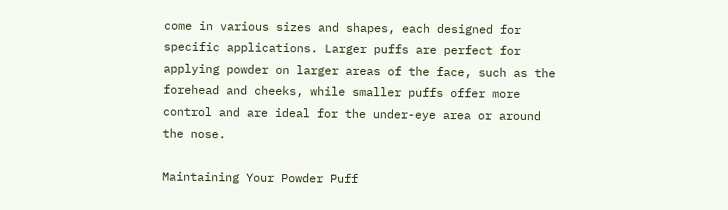come in various sizes and shapes, each designed for specific applications. Larger puffs are perfect for applying powder on larger areas of the face, such as the forehead and cheeks, while smaller puffs offer more control and are ideal for the under-eye area or around the nose.

Maintaining Your Powder Puff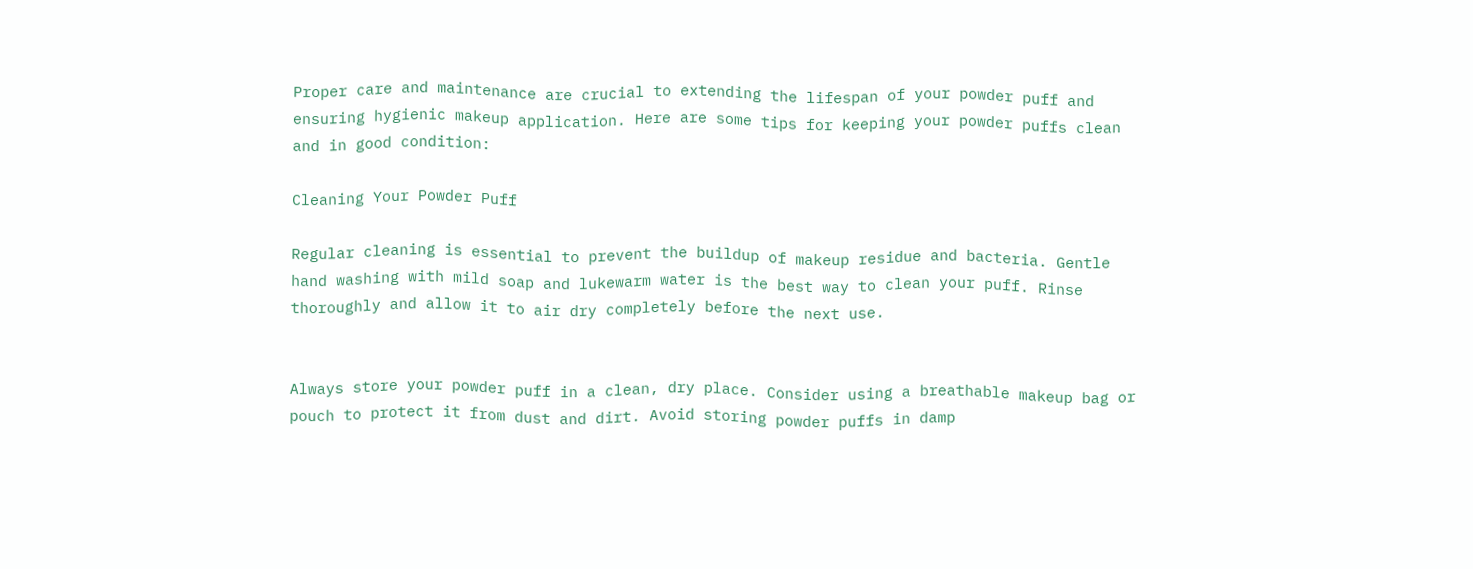Proper care and maintenance are crucial to extending the lifespan of your powder puff and ensuring hygienic makeup application. Here are some tips for keeping your powder puffs clean and in good condition:

Cleaning Your Powder Puff

Regular cleaning is essential to prevent the buildup of makeup residue and bacteria. Gentle hand washing with mild soap and lukewarm water is the best way to clean your puff. Rinse thoroughly and allow it to air dry completely before the next use.


Always store your powder puff in a clean, dry place. Consider using a breathable makeup bag or pouch to protect it from dust and dirt. Avoid storing powder puffs in damp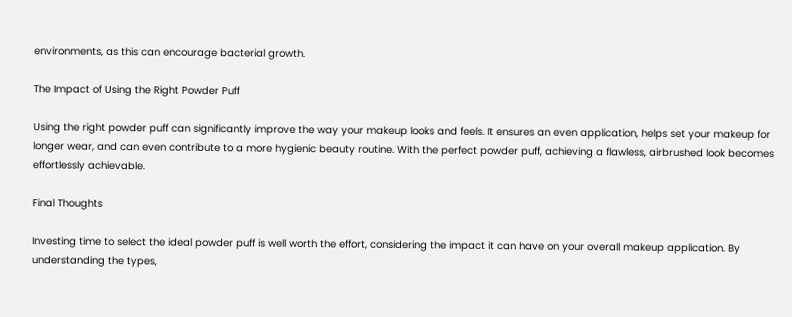environments, as this can encourage bacterial growth.

The Impact of Using the Right Powder Puff

Using the right powder puff can significantly improve the way your makeup looks and feels. It ensures an even application, helps set your makeup for longer wear, and can even contribute to a more hygienic beauty routine. With the perfect powder puff, achieving a flawless, airbrushed look becomes effortlessly achievable.

Final Thoughts

Investing time to select the ideal powder puff is well worth the effort, considering the impact it can have on your overall makeup application. By understanding the types,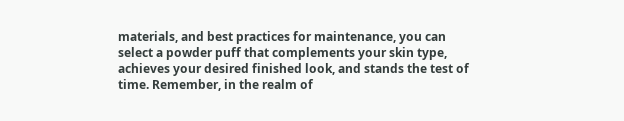materials, and best practices for maintenance, you can select a powder puff that complements your skin type, achieves your desired finished look, and stands the test of time. Remember, in the realm of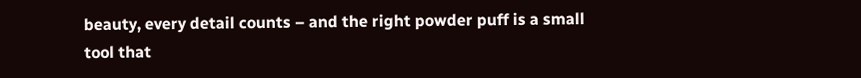beauty, every detail counts – and the right powder puff is a small tool that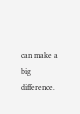can make a big difference.